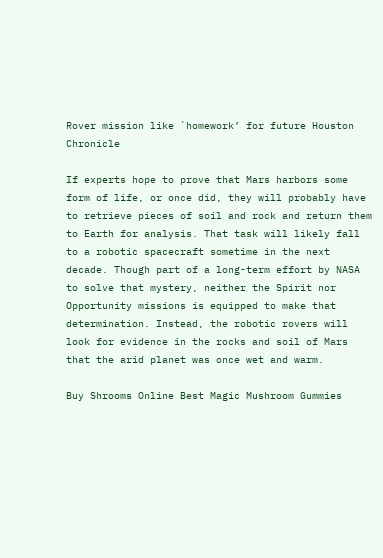Rover mission like `homework’ for future Houston Chronicle

If experts hope to prove that Mars harbors some form of life, or once did, they will probably have to retrieve pieces of soil and rock and return them to Earth for analysis. That task will likely fall to a robotic spacecraft sometime in the next decade. Though part of a long-term effort by NASA to solve that mystery, neither the Spirit nor Opportunity missions is equipped to make that determination. Instead, the robotic rovers will look for evidence in the rocks and soil of Mars that the arid planet was once wet and warm.

Buy Shrooms Online Best Magic Mushroom Gummies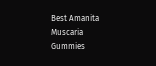Best Amanita Muscaria Gummies